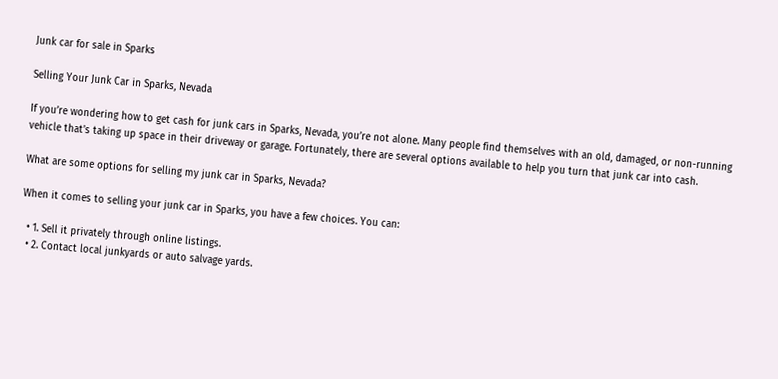Junk car for sale in Sparks

Selling Your Junk Car in Sparks, Nevada

If you’re wondering how to get cash for junk cars in Sparks, Nevada, you’re not alone. Many people find themselves with an old, damaged, or non-running vehicle that’s taking up space in their driveway or garage. Fortunately, there are several options available to help you turn that junk car into cash.

What are some options for selling my junk car in Sparks, Nevada?

When it comes to selling your junk car in Sparks, you have a few choices. You can:

  • 1. Sell it privately through online listings.
  • 2. Contact local junkyards or auto salvage yards.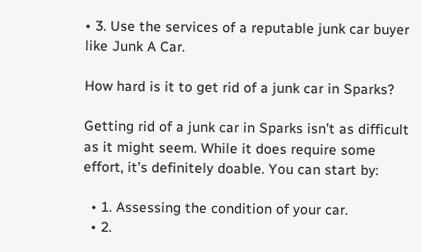• 3. Use the services of a reputable junk car buyer like Junk A Car.

How hard is it to get rid of a junk car in Sparks?

Getting rid of a junk car in Sparks isn’t as difficult as it might seem. While it does require some effort, it’s definitely doable. You can start by:

  • 1. Assessing the condition of your car.
  • 2.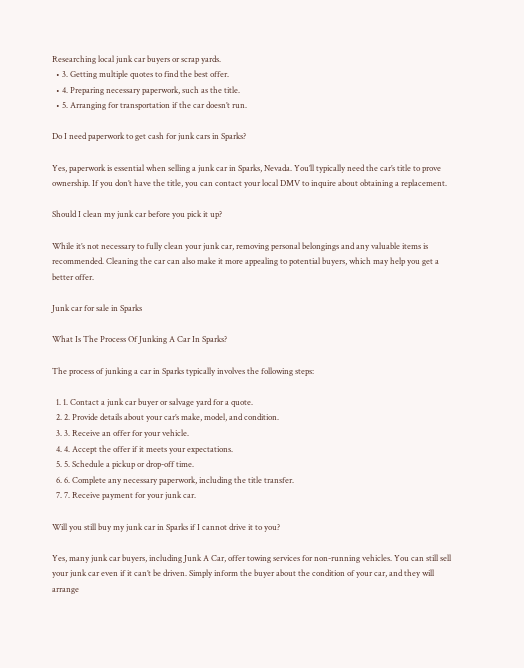Researching local junk car buyers or scrap yards.
  • 3. Getting multiple quotes to find the best offer.
  • 4. Preparing necessary paperwork, such as the title.
  • 5. Arranging for transportation if the car doesn’t run.

Do I need paperwork to get cash for junk cars in Sparks?

Yes, paperwork is essential when selling a junk car in Sparks, Nevada. You’ll typically need the car’s title to prove ownership. If you don’t have the title, you can contact your local DMV to inquire about obtaining a replacement.

Should I clean my junk car before you pick it up?

While it’s not necessary to fully clean your junk car, removing personal belongings and any valuable items is recommended. Cleaning the car can also make it more appealing to potential buyers, which may help you get a better offer.

Junk car for sale in Sparks

What Is The Process Of Junking A Car In Sparks?

The process of junking a car in Sparks typically involves the following steps:

  1. 1. Contact a junk car buyer or salvage yard for a quote.
  2. 2. Provide details about your car’s make, model, and condition.
  3. 3. Receive an offer for your vehicle.
  4. 4. Accept the offer if it meets your expectations.
  5. 5. Schedule a pickup or drop-off time.
  6. 6. Complete any necessary paperwork, including the title transfer.
  7. 7. Receive payment for your junk car.

Will you still buy my junk car in Sparks if I cannot drive it to you?

Yes, many junk car buyers, including Junk A Car, offer towing services for non-running vehicles. You can still sell your junk car even if it can’t be driven. Simply inform the buyer about the condition of your car, and they will arrange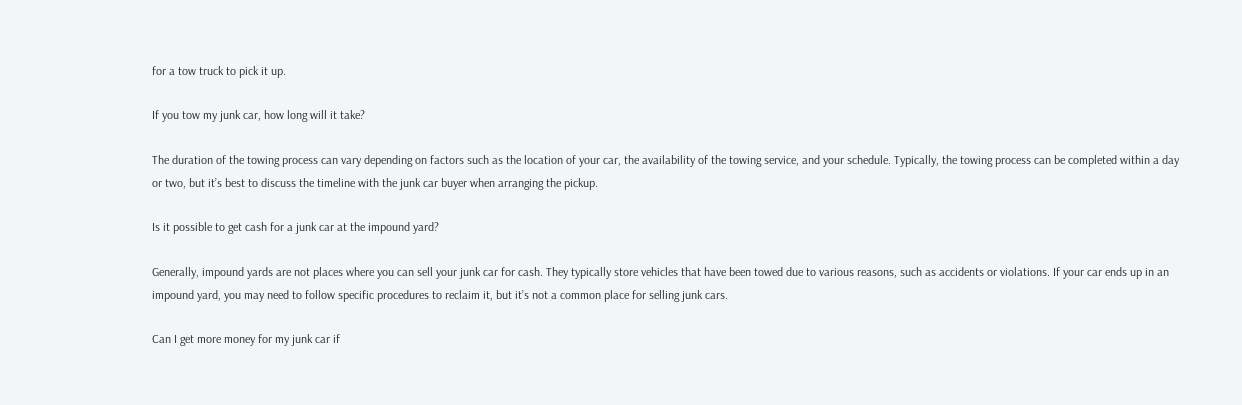for a tow truck to pick it up.

If you tow my junk car, how long will it take?

The duration of the towing process can vary depending on factors such as the location of your car, the availability of the towing service, and your schedule. Typically, the towing process can be completed within a day or two, but it’s best to discuss the timeline with the junk car buyer when arranging the pickup.

Is it possible to get cash for a junk car at the impound yard?

Generally, impound yards are not places where you can sell your junk car for cash. They typically store vehicles that have been towed due to various reasons, such as accidents or violations. If your car ends up in an impound yard, you may need to follow specific procedures to reclaim it, but it’s not a common place for selling junk cars.

Can I get more money for my junk car if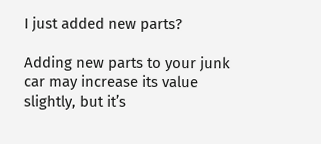I just added new parts?

Adding new parts to your junk car may increase its value slightly, but it’s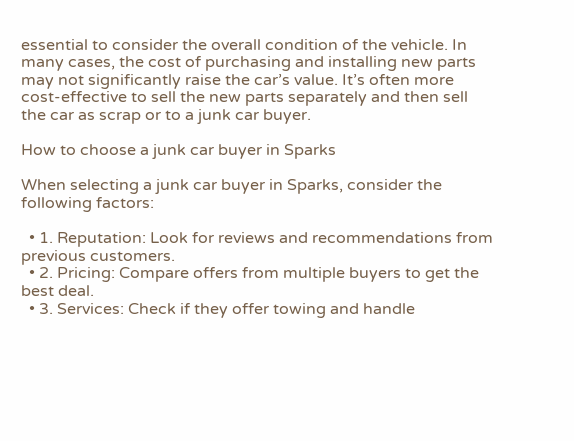essential to consider the overall condition of the vehicle. In many cases, the cost of purchasing and installing new parts may not significantly raise the car’s value. It’s often more cost-effective to sell the new parts separately and then sell the car as scrap or to a junk car buyer.

How to choose a junk car buyer in Sparks

When selecting a junk car buyer in Sparks, consider the following factors:

  • 1. Reputation: Look for reviews and recommendations from previous customers.
  • 2. Pricing: Compare offers from multiple buyers to get the best deal.
  • 3. Services: Check if they offer towing and handle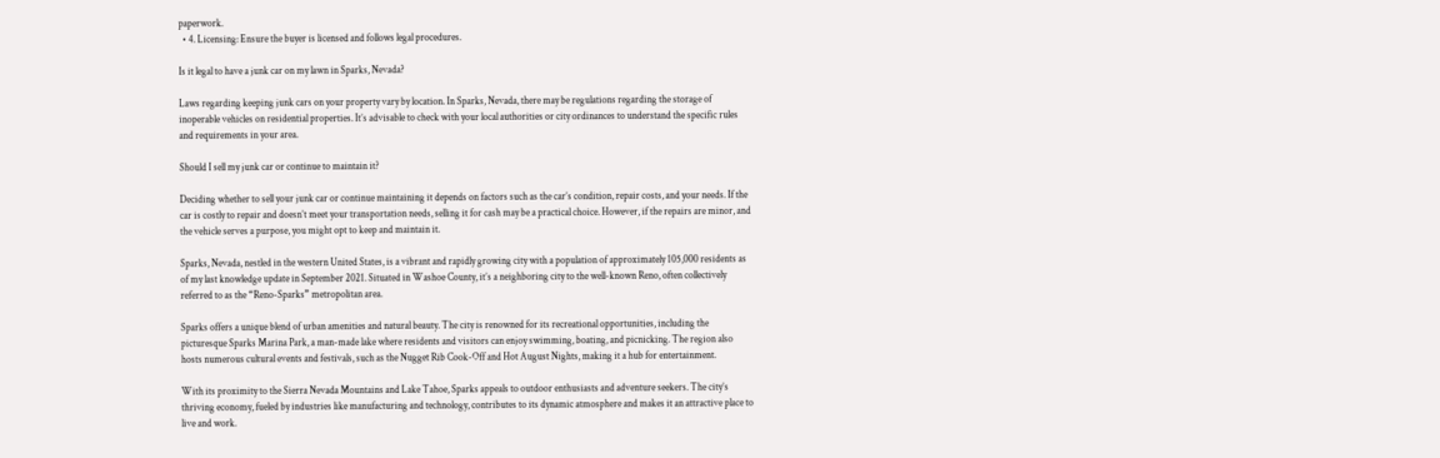paperwork.
  • 4. Licensing: Ensure the buyer is licensed and follows legal procedures.

Is it legal to have a junk car on my lawn in Sparks, Nevada?

Laws regarding keeping junk cars on your property vary by location. In Sparks, Nevada, there may be regulations regarding the storage of inoperable vehicles on residential properties. It’s advisable to check with your local authorities or city ordinances to understand the specific rules and requirements in your area.

Should I sell my junk car or continue to maintain it?

Deciding whether to sell your junk car or continue maintaining it depends on factors such as the car’s condition, repair costs, and your needs. If the car is costly to repair and doesn’t meet your transportation needs, selling it for cash may be a practical choice. However, if the repairs are minor, and the vehicle serves a purpose, you might opt to keep and maintain it.

Sparks, Nevada, nestled in the western United States, is a vibrant and rapidly growing city with a population of approximately 105,000 residents as of my last knowledge update in September 2021. Situated in Washoe County, it’s a neighboring city to the well-known Reno, often collectively referred to as the “Reno-Sparks” metropolitan area.

Sparks offers a unique blend of urban amenities and natural beauty. The city is renowned for its recreational opportunities, including the picturesque Sparks Marina Park, a man-made lake where residents and visitors can enjoy swimming, boating, and picnicking. The region also hosts numerous cultural events and festivals, such as the Nugget Rib Cook-Off and Hot August Nights, making it a hub for entertainment.

With its proximity to the Sierra Nevada Mountains and Lake Tahoe, Sparks appeals to outdoor enthusiasts and adventure seekers. The city’s thriving economy, fueled by industries like manufacturing and technology, contributes to its dynamic atmosphere and makes it an attractive place to live and work.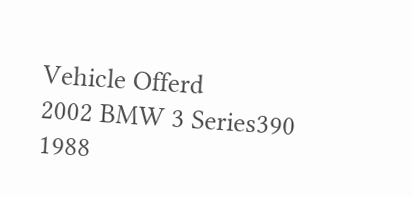Vehicle Offerd
2002 BMW 3 Series390
1988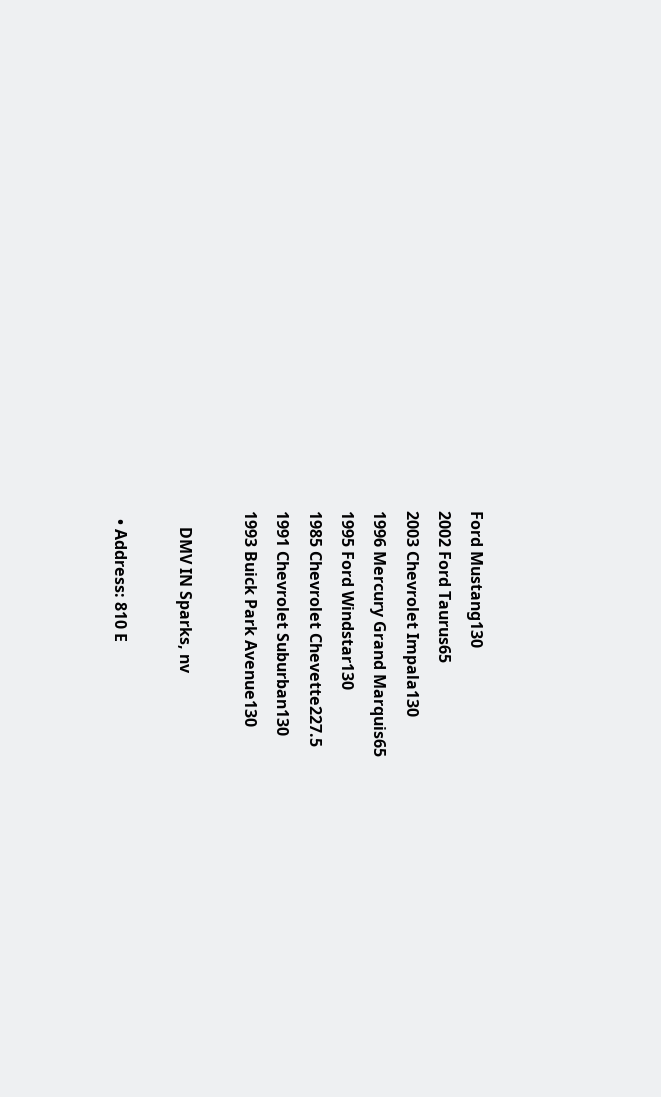Ford Mustang130
2002 Ford Taurus65
2003 Chevrolet Impala130
1996 Mercury Grand Marquis65
1995 Ford Windstar130
1985 Chevrolet Chevette227.5
1991 Chevrolet Suburban130
1993 Buick Park Avenue130

    DMV IN Sparks, nv

  • Address: 810 E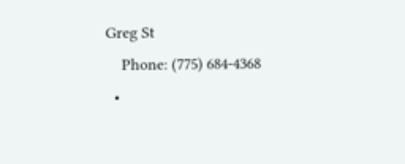Greg St
    Phone: (775) 684-4368
  •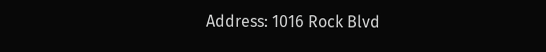Address: 1016 Rock Blvd